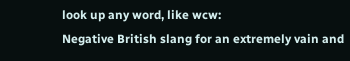look up any word, like wcw:
Negative British slang for an extremely vain and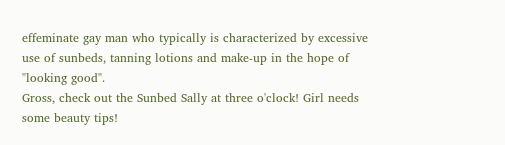effeminate gay man who typically is characterized by excessive use of sunbeds, tanning lotions and make-up in the hope of "looking good".
Gross, check out the Sunbed Sally at three o'clock! Girl needs some beauty tips!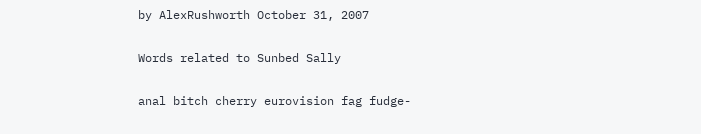by AlexRushworth October 31, 2007

Words related to Sunbed Sally

anal bitch cherry eurovision fag fudge-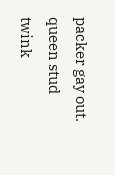packer gay out. queen stud twink